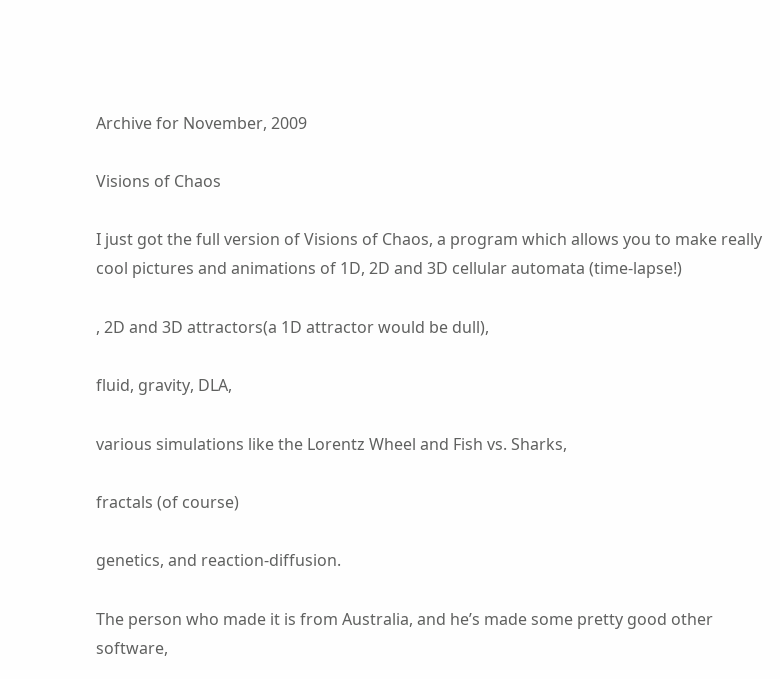Archive for November, 2009

Visions of Chaos

I just got the full version of Visions of Chaos, a program which allows you to make really cool pictures and animations of 1D, 2D and 3D cellular automata (time-lapse!)

, 2D and 3D attractors(a 1D attractor would be dull),

fluid, gravity, DLA,

various simulations like the Lorentz Wheel and Fish vs. Sharks,

fractals (of course)

genetics, and reaction-diffusion.

The person who made it is from Australia, and he’s made some pretty good other software,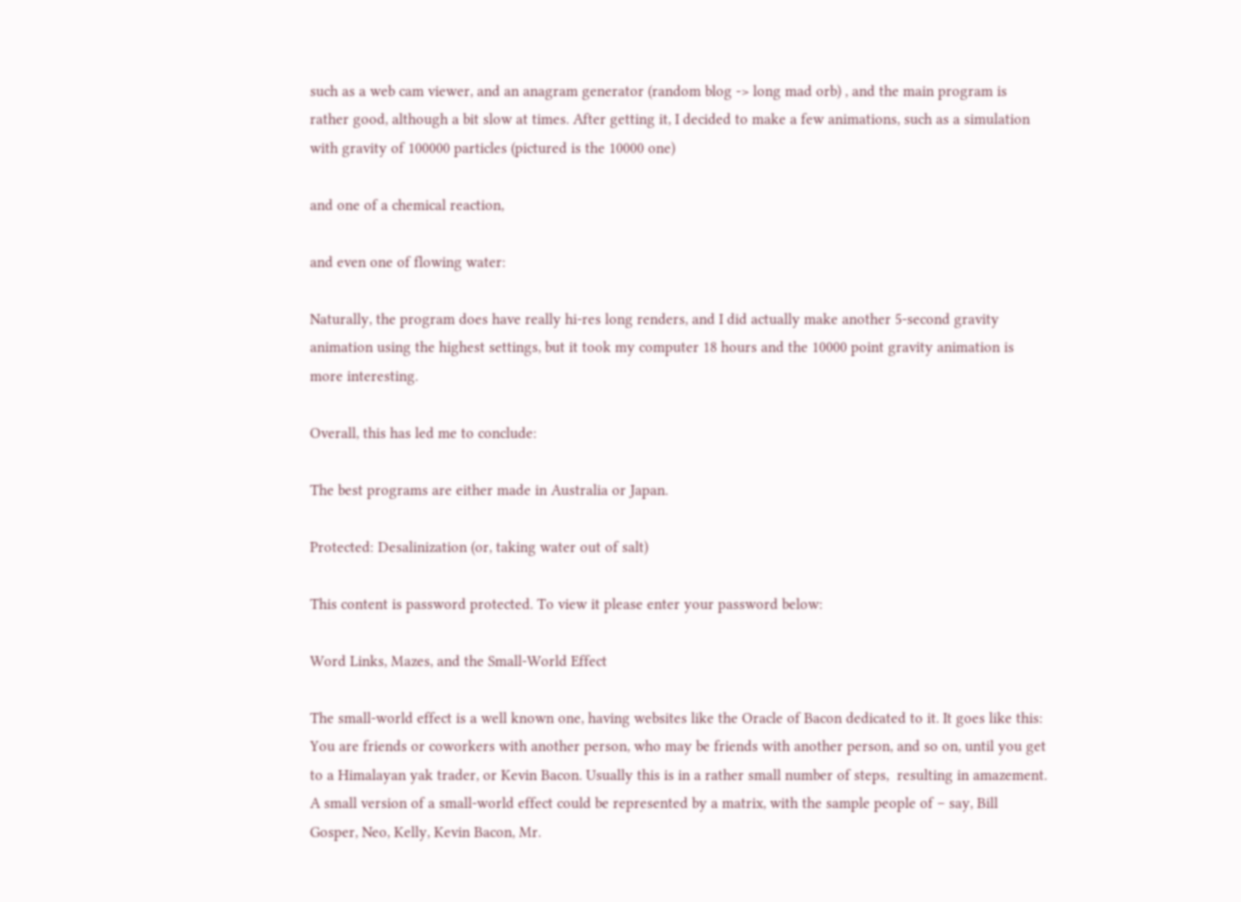such as a web cam viewer, and an anagram generator (random blog -> long mad orb) , and the main program is rather good, although a bit slow at times. After getting it, I decided to make a few animations, such as a simulation with gravity of 100000 particles (pictured is the 10000 one)

and one of a chemical reaction,

and even one of flowing water:

Naturally, the program does have really hi-res long renders, and I did actually make another 5-second gravity animation using the highest settings, but it took my computer 18 hours and the 10000 point gravity animation is more interesting.

Overall, this has led me to conclude:

The best programs are either made in Australia or Japan.

Protected: Desalinization (or, taking water out of salt)

This content is password protected. To view it please enter your password below:

Word Links, Mazes, and the Small-World Effect

The small-world effect is a well known one, having websites like the Oracle of Bacon dedicated to it. It goes like this: You are friends or coworkers with another person, who may be friends with another person, and so on, until you get to a Himalayan yak trader, or Kevin Bacon. Usually this is in a rather small number of steps,  resulting in amazement. A small version of a small-world effect could be represented by a matrix, with the sample people of – say, Bill Gosper, Neo, Kelly, Kevin Bacon, Mr.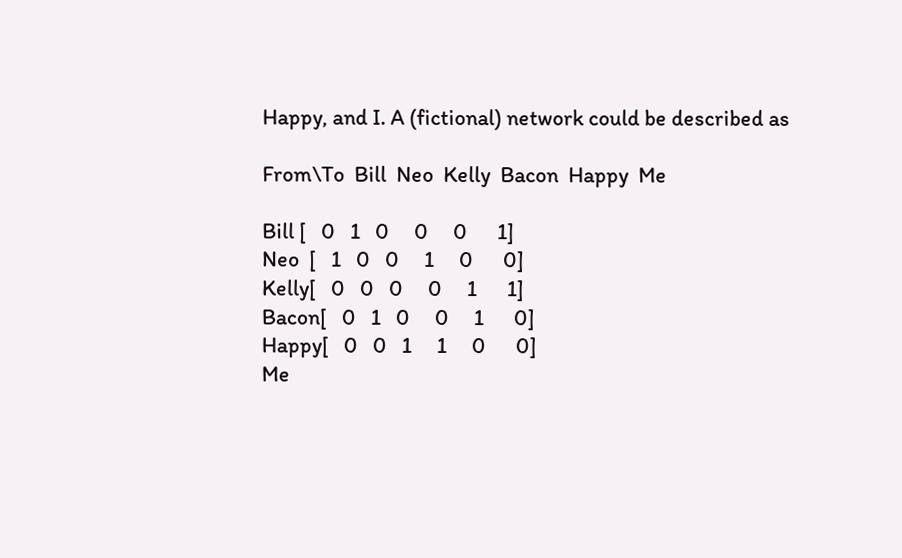Happy, and I. A (fictional) network could be described as

From\To  Bill  Neo  Kelly  Bacon  Happy  Me

Bill [   0   1   0     0     0      1]
Neo  [   1   0   0     1     0      0]
Kelly[   0   0   0     0     1      1]
Bacon[   0   1   0     0     1      0]
Happy[   0   0   1     1     0      0]
Me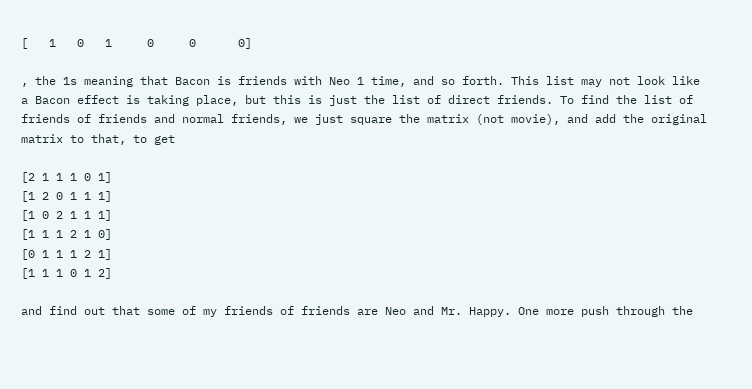[   1   0   1     0     0      0]

, the 1s meaning that Bacon is friends with Neo 1 time, and so forth. This list may not look like a Bacon effect is taking place, but this is just the list of direct friends. To find the list of friends of friends and normal friends, we just square the matrix (not movie), and add the original matrix to that, to get

[2 1 1 1 0 1]
[1 2 0 1 1 1]
[1 0 2 1 1 1]
[1 1 1 2 1 0]
[0 1 1 1 2 1]
[1 1 1 0 1 2]

and find out that some of my friends of friends are Neo and Mr. Happy. One more push through the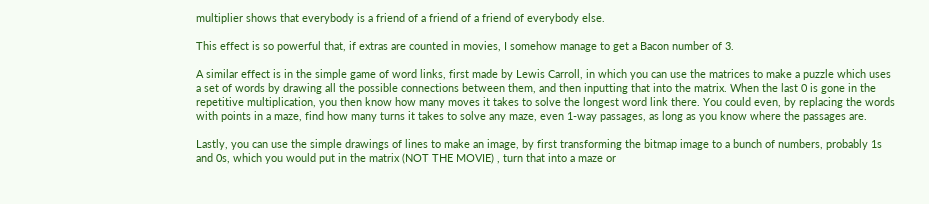multiplier shows that everybody is a friend of a friend of a friend of everybody else.

This effect is so powerful that, if extras are counted in movies, I somehow manage to get a Bacon number of 3.

A similar effect is in the simple game of word links, first made by Lewis Carroll, in which you can use the matrices to make a puzzle which uses a set of words by drawing all the possible connections between them, and then inputting that into the matrix. When the last 0 is gone in the repetitive multiplication, you then know how many moves it takes to solve the longest word link there. You could even, by replacing the words with points in a maze, find how many turns it takes to solve any maze, even 1-way passages, as long as you know where the passages are.

Lastly, you can use the simple drawings of lines to make an image, by first transforming the bitmap image to a bunch of numbers, probably 1s and 0s, which you would put in the matrix (NOT THE MOVIE) , turn that into a maze or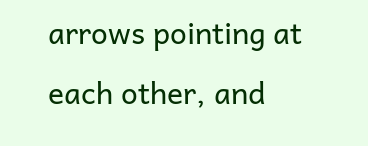arrows pointing at each other, and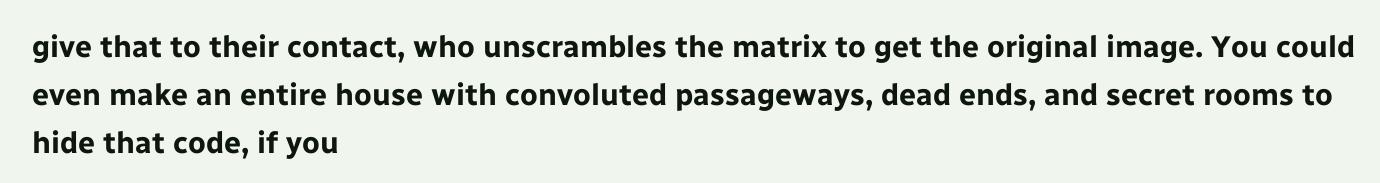give that to their contact, who unscrambles the matrix to get the original image. You could even make an entire house with convoluted passageways, dead ends, and secret rooms to hide that code, if you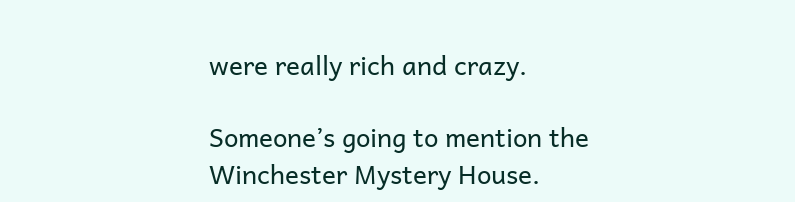were really rich and crazy.

Someone’s going to mention the Winchester Mystery House.